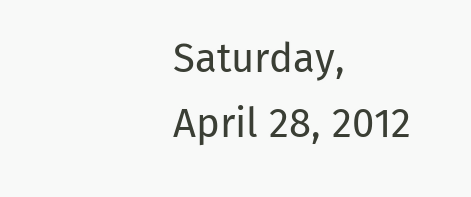Saturday, April 28, 2012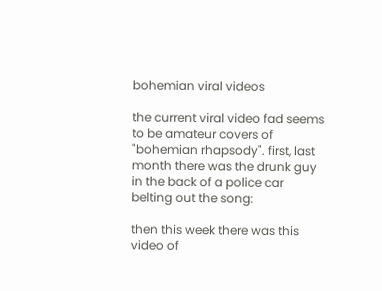bohemian viral videos

the current viral video fad seems to be amateur covers of "bohemian rhapsody". first, last month there was the drunk guy in the back of a police car belting out the song:

then this week there was this video of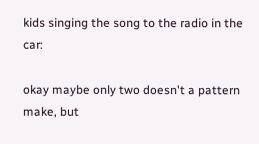kids singing the song to the radio in the car:

okay maybe only two doesn't a pattern make, but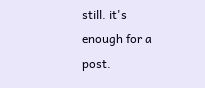still. it's enough for a post.